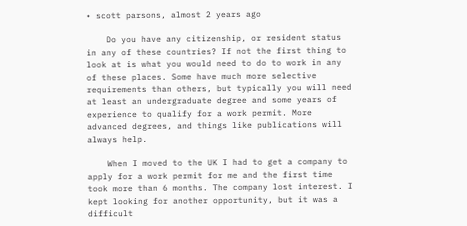• scott parsons, almost 2 years ago

    Do you have any citizenship, or resident status in any of these countries? If not the first thing to look at is what you would need to do to work in any of these places. Some have much more selective requirements than others, but typically you will need at least an undergraduate degree and some years of experience to qualify for a work permit. More advanced degrees, and things like publications will always help.

    When I moved to the UK I had to get a company to apply for a work permit for me and the first time took more than 6 months. The company lost interest. I kept looking for another opportunity, but it was a difficult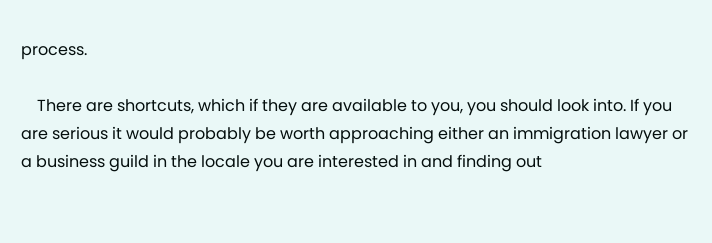process.

    There are shortcuts, which if they are available to you, you should look into. If you are serious it would probably be worth approaching either an immigration lawyer or a business guild in the locale you are interested in and finding out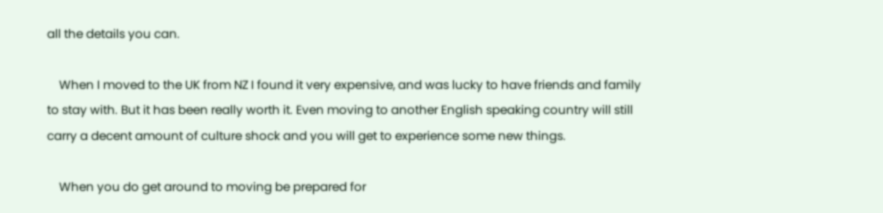all the details you can.

    When I moved to the UK from NZ I found it very expensive, and was lucky to have friends and family to stay with. But it has been really worth it. Even moving to another English speaking country will still carry a decent amount of culture shock and you will get to experience some new things.

    When you do get around to moving be prepared for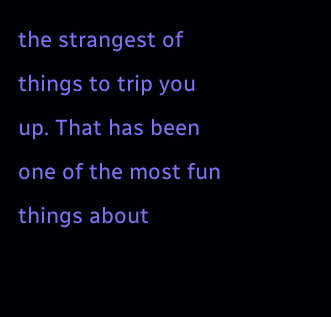the strangest of things to trip you up. That has been one of the most fun things about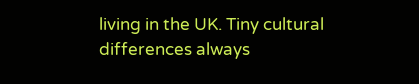living in the UK. Tiny cultural differences always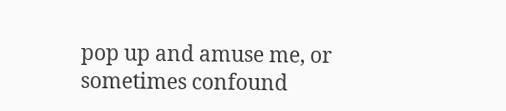pop up and amuse me, or sometimes confound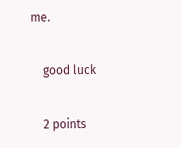me.

    good luck

    2 points